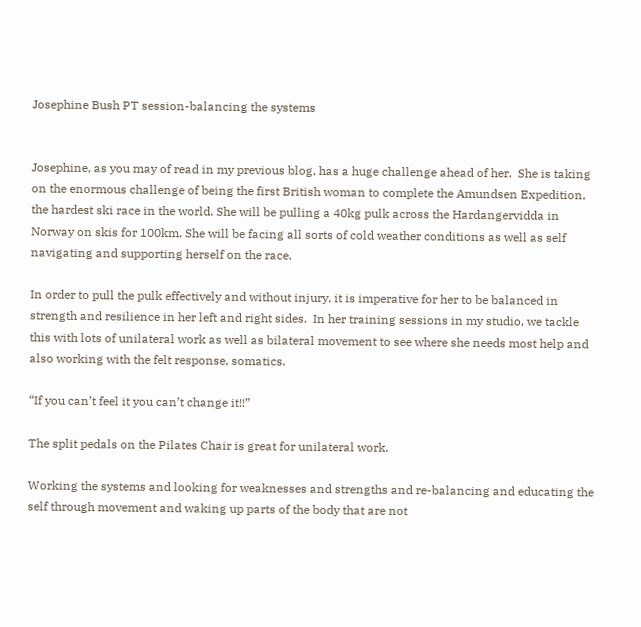Josephine Bush PT session-balancing the systems


Josephine, as you may of read in my previous blog, has a huge challenge ahead of her.  She is taking on the enormous challenge of being the first British woman to complete the Amundsen Expedition, the hardest ski race in the world. She will be pulling a 40kg pulk across the Hardangervidda in Norway on skis for 100km. She will be facing all sorts of cold weather conditions as well as self navigating and supporting herself on the race.

In order to pull the pulk effectively and without injury, it is imperative for her to be balanced in strength and resilience in her left and right sides.  In her training sessions in my studio, we tackle this with lots of unilateral work as well as bilateral movement to see where she needs most help and also working with the felt response, somatics.

“If you can’t feel it you can’t change it!!”

The split pedals on the Pilates Chair is great for unilateral work.

Working the systems and looking for weaknesses and strengths and re-balancing and educating the self through movement and waking up parts of the body that are not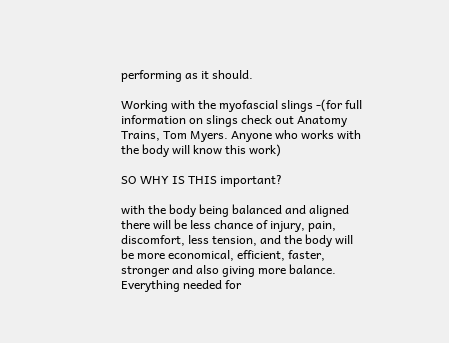performing as it should.

Working with the myofascial slings -(for full information on slings check out Anatomy Trains, Tom Myers. Anyone who works with the body will know this work)

SO WHY IS THIS important?

with the body being balanced and aligned there will be less chance of injury, pain, discomfort, less tension, and the body will be more economical, efficient, faster, stronger and also giving more balance. Everything needed for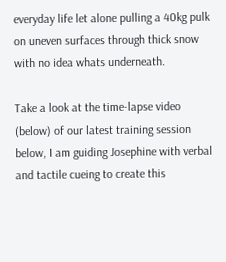everyday life let alone pulling a 40kg pulk on uneven surfaces through thick snow with no idea whats underneath.

Take a look at the time-lapse video (below) of our latest training session below, I am guiding Josephine with verbal and tactile cueing to create this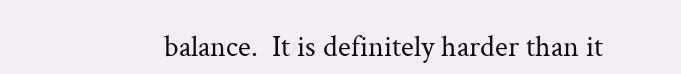balance.  It is definitely harder than it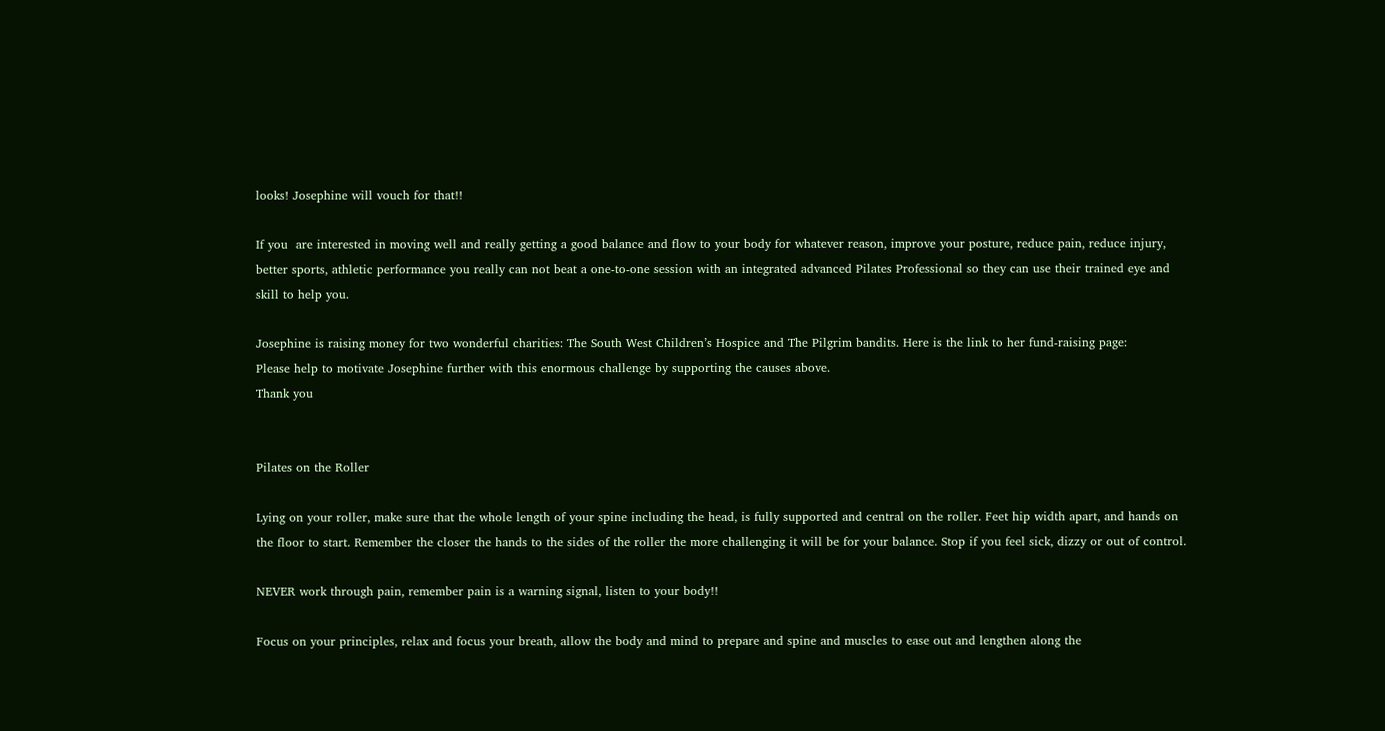looks! Josephine will vouch for that!!

If you  are interested in moving well and really getting a good balance and flow to your body for whatever reason, improve your posture, reduce pain, reduce injury, better sports, athletic performance you really can not beat a one-to-one session with an integrated advanced Pilates Professional so they can use their trained eye and skill to help you.

Josephine is raising money for two wonderful charities: The South West Children’s Hospice and The Pilgrim bandits. Here is the link to her fund-raising page:
Please help to motivate Josephine further with this enormous challenge by supporting the causes above.
Thank you


Pilates on the Roller

Lying on your roller, make sure that the whole length of your spine including the head, is fully supported and central on the roller. Feet hip width apart, and hands on the floor to start. Remember the closer the hands to the sides of the roller the more challenging it will be for your balance. Stop if you feel sick, dizzy or out of control.

NEVER work through pain, remember pain is a warning signal, listen to your body!!

Focus on your principles, relax and focus your breath, allow the body and mind to prepare and spine and muscles to ease out and lengthen along the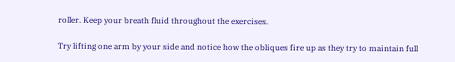roller. Keep your breath fluid throughout the exercises.

Try lifting one arm by your side and notice how the obliques fire up as they try to maintain full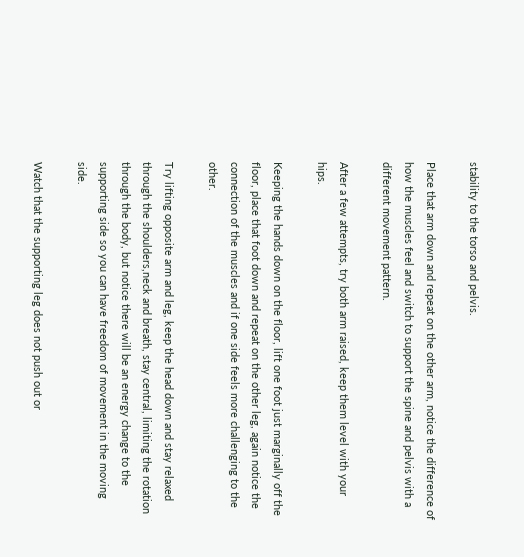stability to the torso and pelvis.

Place that arm down and repeat on the other arm, notice the difference of how the muscles feel and switch to support the spine and pelvis with a different movement pattern.

After a few attempts, try both arm raised, keep them level with your hips.

Keeping the hands down on the floor, lift one foot just marginally off the floor, place that foot down and repeat on the other leg, again notice the connection of the muscles and if one side feels more challenging to the other.

Try lifting opposite arm and leg, keep the head down and stay relaxed through the shoulders,neck and breath, stay central, limiting the rotation through the body, but notice there will be an energy change to the supporting side so you can have freedom of movement in the moving side.

Watch that the supporting leg does not push out or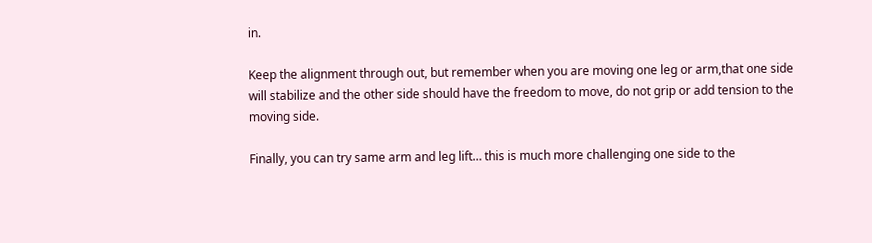in.

Keep the alignment through out, but remember when you are moving one leg or arm,that one side will stabilize and the other side should have the freedom to move, do not grip or add tension to the moving side.

Finally, you can try same arm and leg lift… this is much more challenging one side to the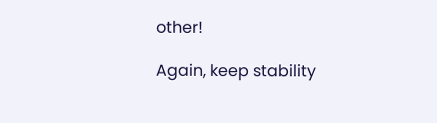other!

Again, keep stability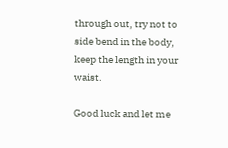through out, try not to side bend in the body, keep the length in your waist.

Good luck and let me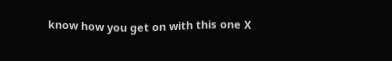know how you get on with this one X